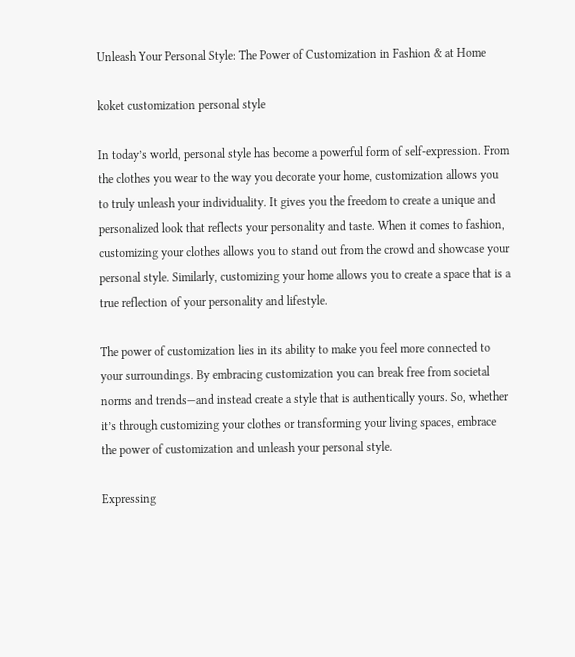Unleash Your Personal Style: The Power of Customization in Fashion & at Home

koket customization personal style

In today’s world, personal style has become a powerful form of self-expression. From the clothes you wear to the way you decorate your home, customization allows you to truly unleash your individuality. It gives you the freedom to create a unique and personalized look that reflects your personality and taste. When it comes to fashion, customizing your clothes allows you to stand out from the crowd and showcase your personal style. Similarly, customizing your home allows you to create a space that is a true reflection of your personality and lifestyle.

The power of customization lies in its ability to make you feel more connected to your surroundings. By embracing customization you can break free from societal norms and trends—and instead create a style that is authentically yours. So, whether it’s through customizing your clothes or transforming your living spaces, embrace the power of customization and unleash your personal style.

Expressing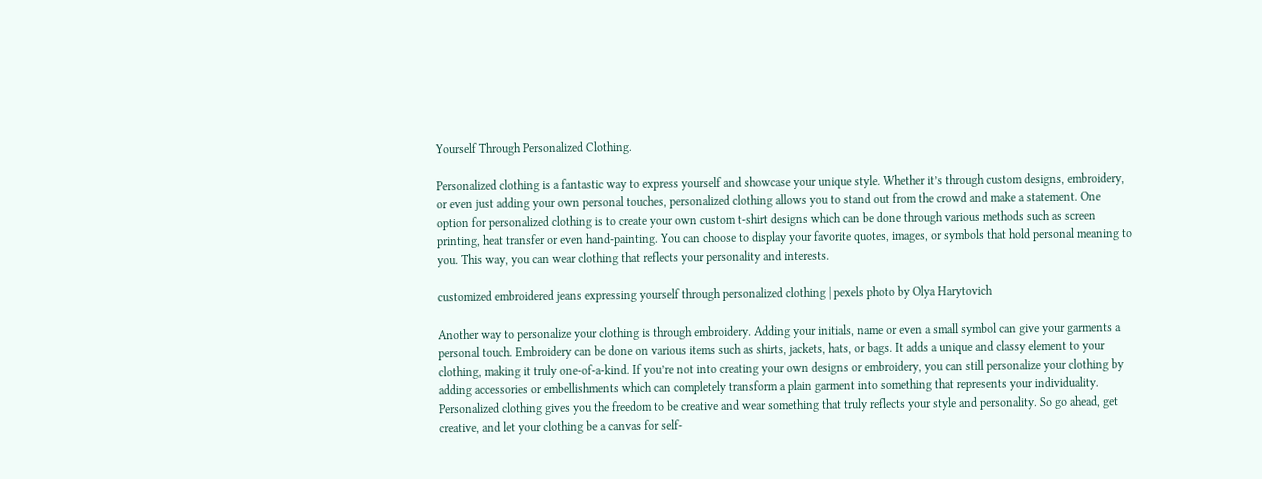Yourself Through Personalized Clothing.

Personalized clothing is a fantastic way to express yourself and showcase your unique style. Whether it’s through custom designs, embroidery, or even just adding your own personal touches, personalized clothing allows you to stand out from the crowd and make a statement. One option for personalized clothing is to create your own custom t-shirt designs which can be done through various methods such as screen printing, heat transfer or even hand-painting. You can choose to display your favorite quotes, images, or symbols that hold personal meaning to you. This way, you can wear clothing that reflects your personality and interests.

customized embroidered jeans expressing yourself through personalized clothing | pexels photo by Olya Harytovich

Another way to personalize your clothing is through embroidery. Adding your initials, name or even a small symbol can give your garments a personal touch. Embroidery can be done on various items such as shirts, jackets, hats, or bags. It adds a unique and classy element to your clothing, making it truly one-of-a-kind. If you’re not into creating your own designs or embroidery, you can still personalize your clothing by adding accessories or embellishments which can completely transform a plain garment into something that represents your individuality. Personalized clothing gives you the freedom to be creative and wear something that truly reflects your style and personality. So go ahead, get creative, and let your clothing be a canvas for self-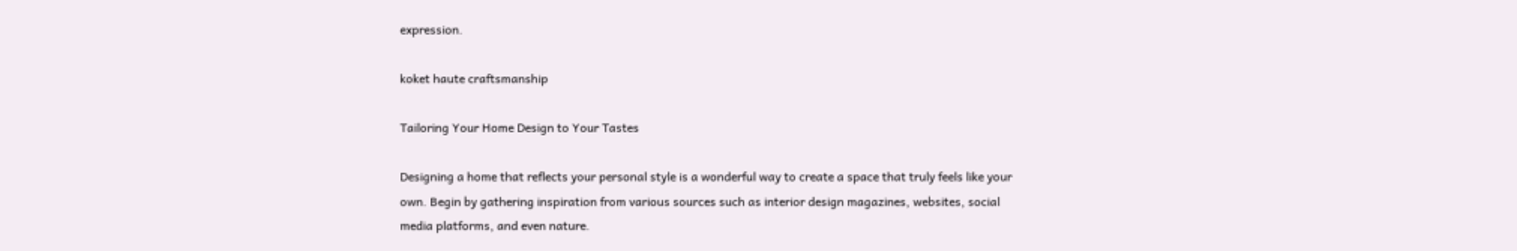expression.

koket haute craftsmanship

Tailoring Your Home Design to Your Tastes

Designing a home that reflects your personal style is a wonderful way to create a space that truly feels like your own. Begin by gathering inspiration from various sources such as interior design magazines, websites, social media platforms, and even nature.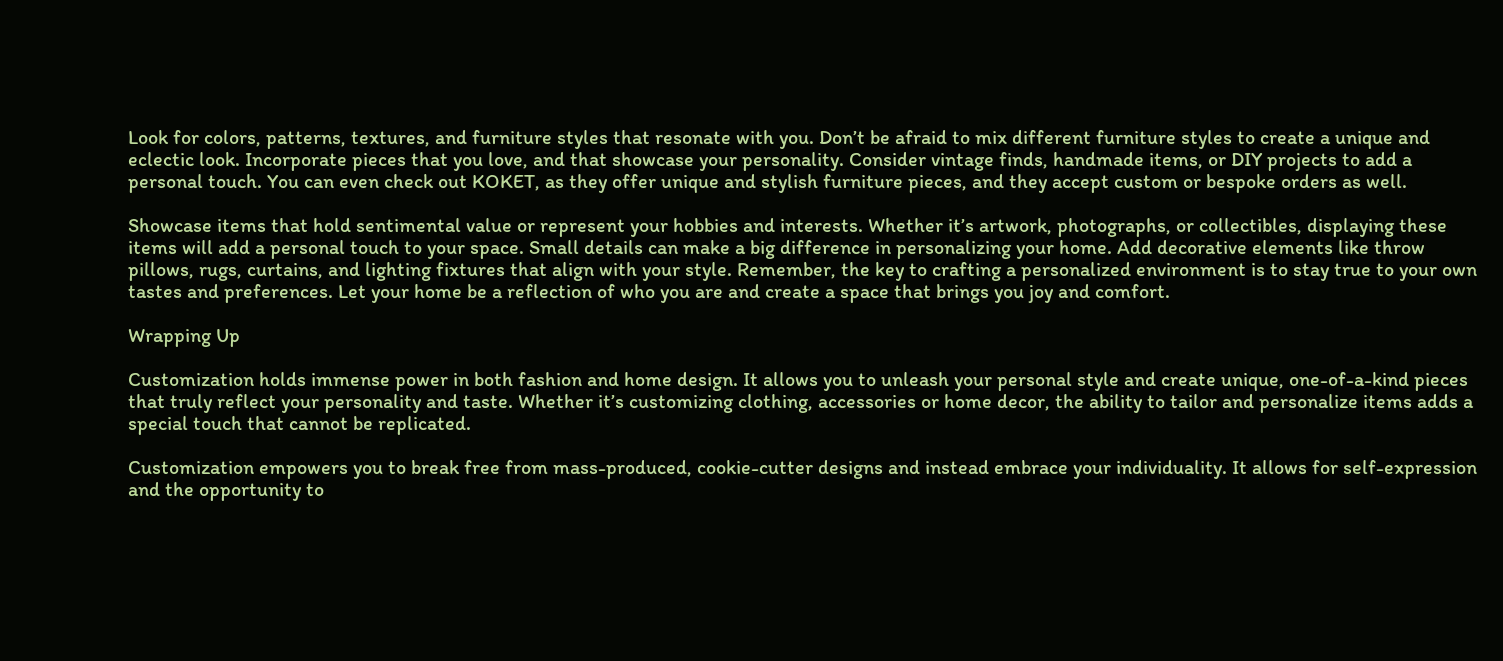Look for colors, patterns, textures, and furniture styles that resonate with you. Don’t be afraid to mix different furniture styles to create a unique and eclectic look. Incorporate pieces that you love, and that showcase your personality. Consider vintage finds, handmade items, or DIY projects to add a personal touch. You can even check out KOKET, as they offer unique and stylish furniture pieces, and they accept custom or bespoke orders as well.

Showcase items that hold sentimental value or represent your hobbies and interests. Whether it’s artwork, photographs, or collectibles, displaying these items will add a personal touch to your space. Small details can make a big difference in personalizing your home. Add decorative elements like throw pillows, rugs, curtains, and lighting fixtures that align with your style. Remember, the key to crafting a personalized environment is to stay true to your own tastes and preferences. Let your home be a reflection of who you are and create a space that brings you joy and comfort.

Wrapping Up

Customization holds immense power in both fashion and home design. It allows you to unleash your personal style and create unique, one-of-a-kind pieces that truly reflect your personality and taste. Whether it’s customizing clothing, accessories or home decor, the ability to tailor and personalize items adds a special touch that cannot be replicated.

Customization empowers you to break free from mass-produced, cookie-cutter designs and instead embrace your individuality. It allows for self-expression and the opportunity to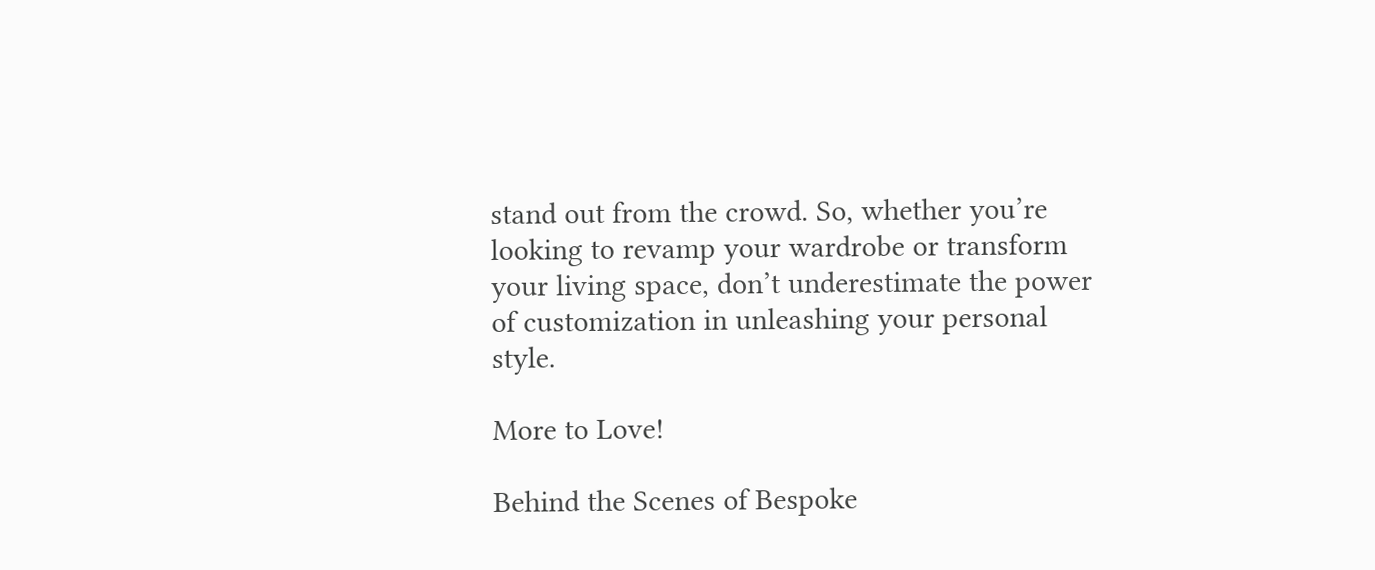stand out from the crowd. So, whether you’re looking to revamp your wardrobe or transform your living space, don’t underestimate the power of customization in unleashing your personal style.

More to Love!

Behind the Scenes of Bespoke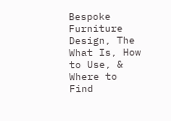Bespoke Furniture Design, The What Is, How to Use, & Where to Find